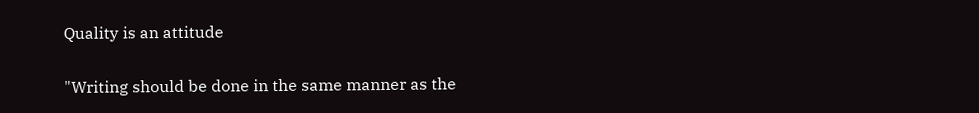Quality is an attitude

"Writing should be done in the same manner as the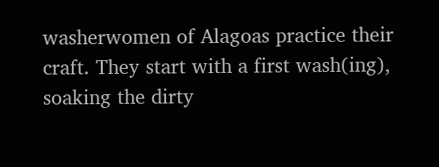washerwomen of Alagoas practice their craft. They start with a first wash(ing), soaking the dirty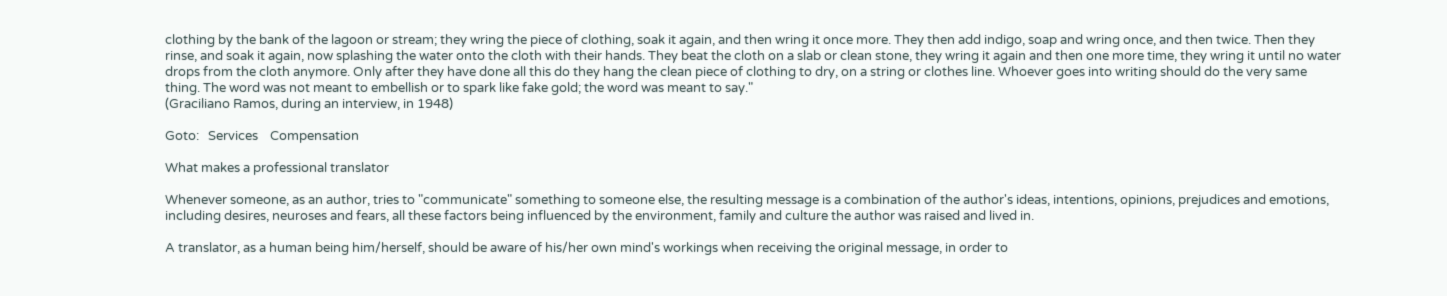clothing by the bank of the lagoon or stream; they wring the piece of clothing, soak it again, and then wring it once more. They then add indigo, soap and wring once, and then twice. Then they rinse, and soak it again, now splashing the water onto the cloth with their hands. They beat the cloth on a slab or clean stone, they wring it again and then one more time, they wring it until no water drops from the cloth anymore. Only after they have done all this do they hang the clean piece of clothing to dry, on a string or clothes line. Whoever goes into writing should do the very same thing. The word was not meant to embellish or to spark like fake gold; the word was meant to say."
(Graciliano Ramos, during an interview, in 1948)

Goto:   Services    Compensation

What makes a professional translator

Whenever someone, as an author, tries to "communicate" something to someone else, the resulting message is a combination of the author's ideas, intentions, opinions, prejudices and emotions, including desires, neuroses and fears, all these factors being influenced by the environment, family and culture the author was raised and lived in.

A translator, as a human being him/herself, should be aware of his/her own mind's workings when receiving the original message, in order to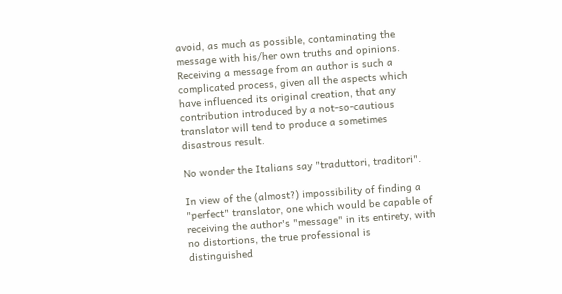avoid, as much as possible, contaminating the message with his/her own truths and opinions. Receiving a message from an author is such a complicated process, given all the aspects which have influenced its original creation, that any contribution introduced by a not-so-cautious translator will tend to produce a sometimes disastrous result.

No wonder the Italians say "traduttori, traditori".

In view of the (almost?) impossibility of finding a "perfect" translator, one which would be capable of receiving the author's "message" in its entirety, with no distortions, the true professional is distinguished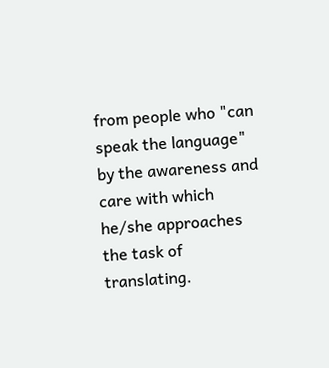from people who "can speak the language" by the awareness and care with which he/she approaches the task of translating.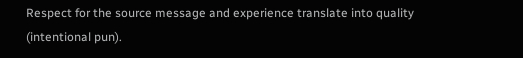Respect for the source message and experience translate into quality (intentional pun).